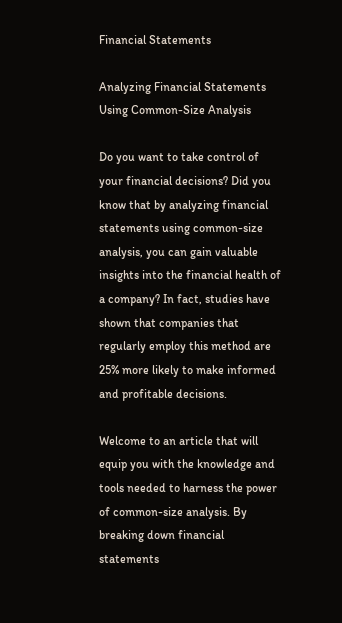Financial Statements

Analyzing Financial Statements Using Common-Size Analysis

Do you want to take control of your financial decisions? Did you know that by analyzing financial statements using common-size analysis, you can gain valuable insights into the financial health of a company? In fact, studies have shown that companies that regularly employ this method are 25% more likely to make informed and profitable decisions.

Welcome to an article that will equip you with the knowledge and tools needed to harness the power of common-size analysis. By breaking down financial statements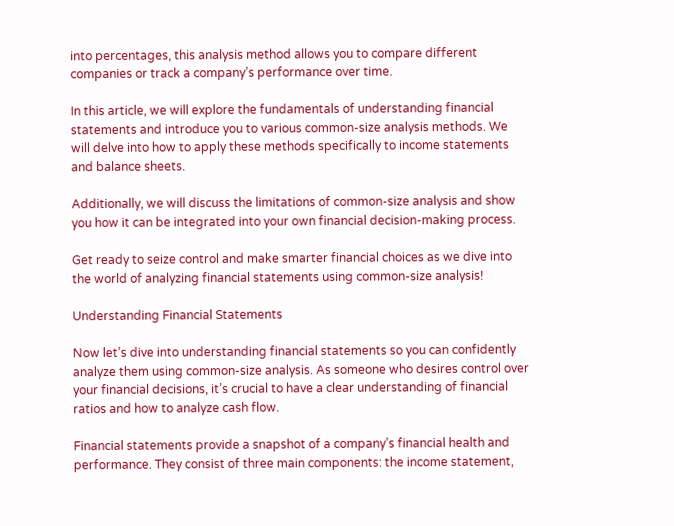into percentages, this analysis method allows you to compare different companies or track a company’s performance over time.

In this article, we will explore the fundamentals of understanding financial statements and introduce you to various common-size analysis methods. We will delve into how to apply these methods specifically to income statements and balance sheets.

Additionally, we will discuss the limitations of common-size analysis and show you how it can be integrated into your own financial decision-making process.

Get ready to seize control and make smarter financial choices as we dive into the world of analyzing financial statements using common-size analysis!

Understanding Financial Statements

Now let’s dive into understanding financial statements so you can confidently analyze them using common-size analysis. As someone who desires control over your financial decisions, it’s crucial to have a clear understanding of financial ratios and how to analyze cash flow.

Financial statements provide a snapshot of a company’s financial health and performance. They consist of three main components: the income statement,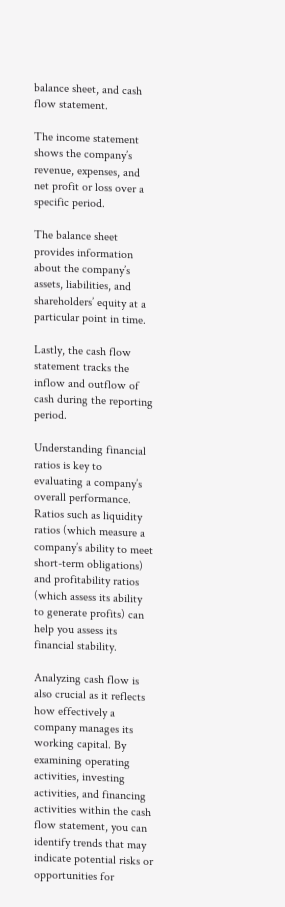balance sheet, and cash flow statement.

The income statement shows the company’s revenue, expenses, and net profit or loss over a specific period.

The balance sheet provides information about the company’s assets, liabilities, and shareholders’ equity at a particular point in time.

Lastly, the cash flow statement tracks the inflow and outflow of cash during the reporting period.

Understanding financial ratios is key to evaluating a company’s overall performance. Ratios such as liquidity ratios (which measure a company’s ability to meet short-term obligations) and profitability ratios (which assess its ability to generate profits) can help you assess its financial stability.

Analyzing cash flow is also crucial as it reflects how effectively a company manages its working capital. By examining operating activities, investing activities, and financing activities within the cash flow statement, you can identify trends that may indicate potential risks or opportunities for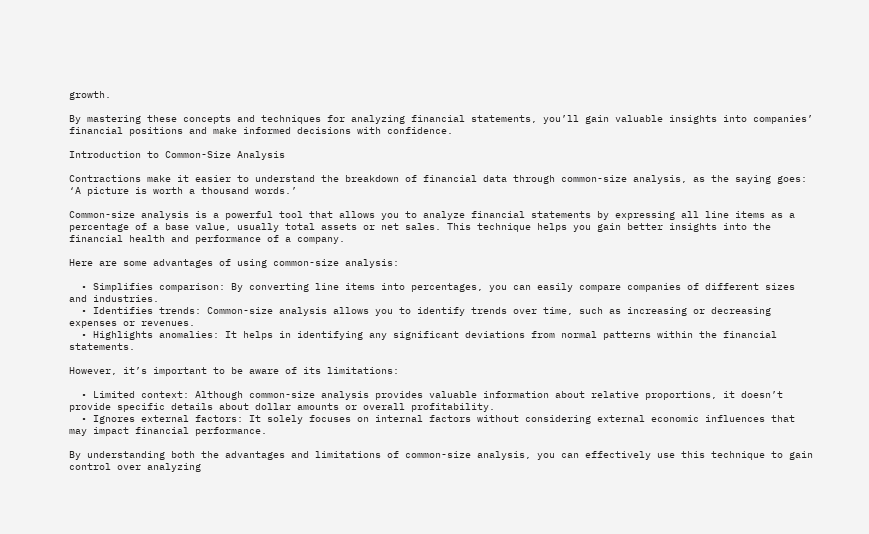growth.

By mastering these concepts and techniques for analyzing financial statements, you’ll gain valuable insights into companies’ financial positions and make informed decisions with confidence.

Introduction to Common-Size Analysis

Contractions make it easier to understand the breakdown of financial data through common-size analysis, as the saying goes: ‘A picture is worth a thousand words.’

Common-size analysis is a powerful tool that allows you to analyze financial statements by expressing all line items as a percentage of a base value, usually total assets or net sales. This technique helps you gain better insights into the financial health and performance of a company.

Here are some advantages of using common-size analysis:

  • Simplifies comparison: By converting line items into percentages, you can easily compare companies of different sizes and industries.
  • Identifies trends: Common-size analysis allows you to identify trends over time, such as increasing or decreasing expenses or revenues.
  • Highlights anomalies: It helps in identifying any significant deviations from normal patterns within the financial statements.

However, it’s important to be aware of its limitations:

  • Limited context: Although common-size analysis provides valuable information about relative proportions, it doesn’t provide specific details about dollar amounts or overall profitability.
  • Ignores external factors: It solely focuses on internal factors without considering external economic influences that may impact financial performance.

By understanding both the advantages and limitations of common-size analysis, you can effectively use this technique to gain control over analyzing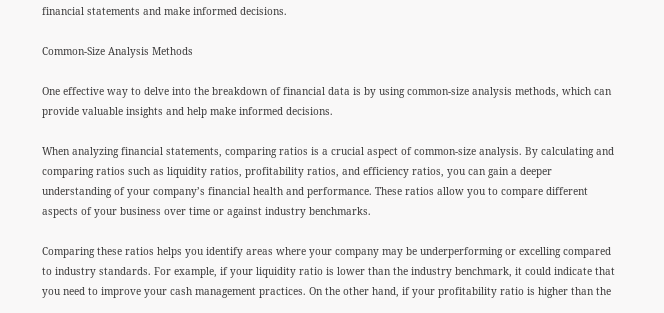financial statements and make informed decisions.

Common-Size Analysis Methods

One effective way to delve into the breakdown of financial data is by using common-size analysis methods, which can provide valuable insights and help make informed decisions.

When analyzing financial statements, comparing ratios is a crucial aspect of common-size analysis. By calculating and comparing ratios such as liquidity ratios, profitability ratios, and efficiency ratios, you can gain a deeper understanding of your company’s financial health and performance. These ratios allow you to compare different aspects of your business over time or against industry benchmarks.

Comparing these ratios helps you identify areas where your company may be underperforming or excelling compared to industry standards. For example, if your liquidity ratio is lower than the industry benchmark, it could indicate that you need to improve your cash management practices. On the other hand, if your profitability ratio is higher than the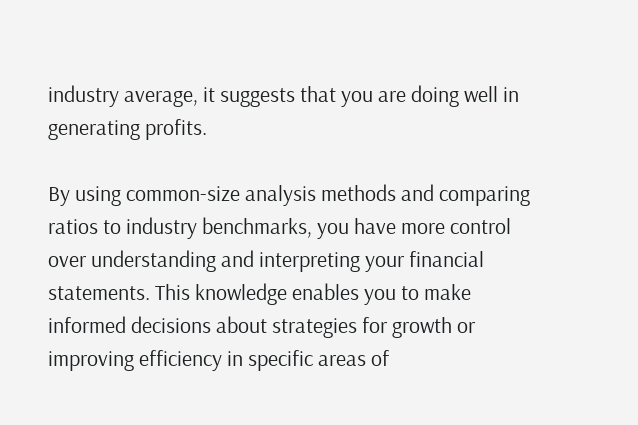industry average, it suggests that you are doing well in generating profits.

By using common-size analysis methods and comparing ratios to industry benchmarks, you have more control over understanding and interpreting your financial statements. This knowledge enables you to make informed decisions about strategies for growth or improving efficiency in specific areas of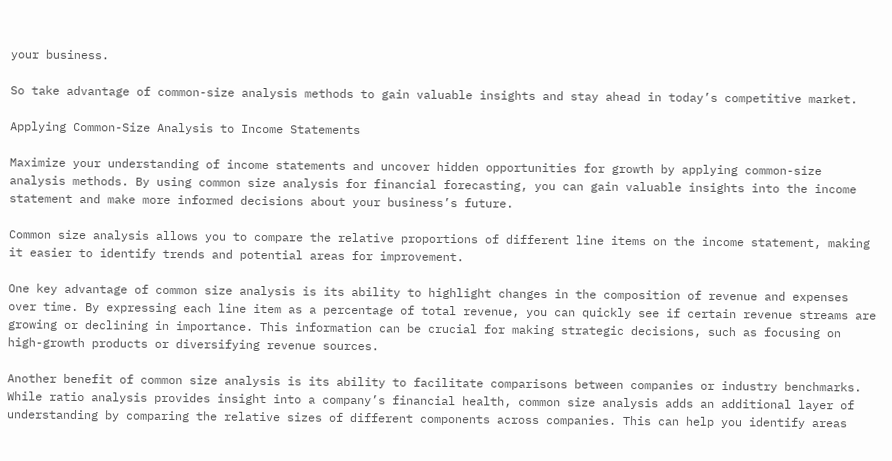your business.

So take advantage of common-size analysis methods to gain valuable insights and stay ahead in today’s competitive market.

Applying Common-Size Analysis to Income Statements

Maximize your understanding of income statements and uncover hidden opportunities for growth by applying common-size analysis methods. By using common size analysis for financial forecasting, you can gain valuable insights into the income statement and make more informed decisions about your business’s future.

Common size analysis allows you to compare the relative proportions of different line items on the income statement, making it easier to identify trends and potential areas for improvement.

One key advantage of common size analysis is its ability to highlight changes in the composition of revenue and expenses over time. By expressing each line item as a percentage of total revenue, you can quickly see if certain revenue streams are growing or declining in importance. This information can be crucial for making strategic decisions, such as focusing on high-growth products or diversifying revenue sources.

Another benefit of common size analysis is its ability to facilitate comparisons between companies or industry benchmarks. While ratio analysis provides insight into a company’s financial health, common size analysis adds an additional layer of understanding by comparing the relative sizes of different components across companies. This can help you identify areas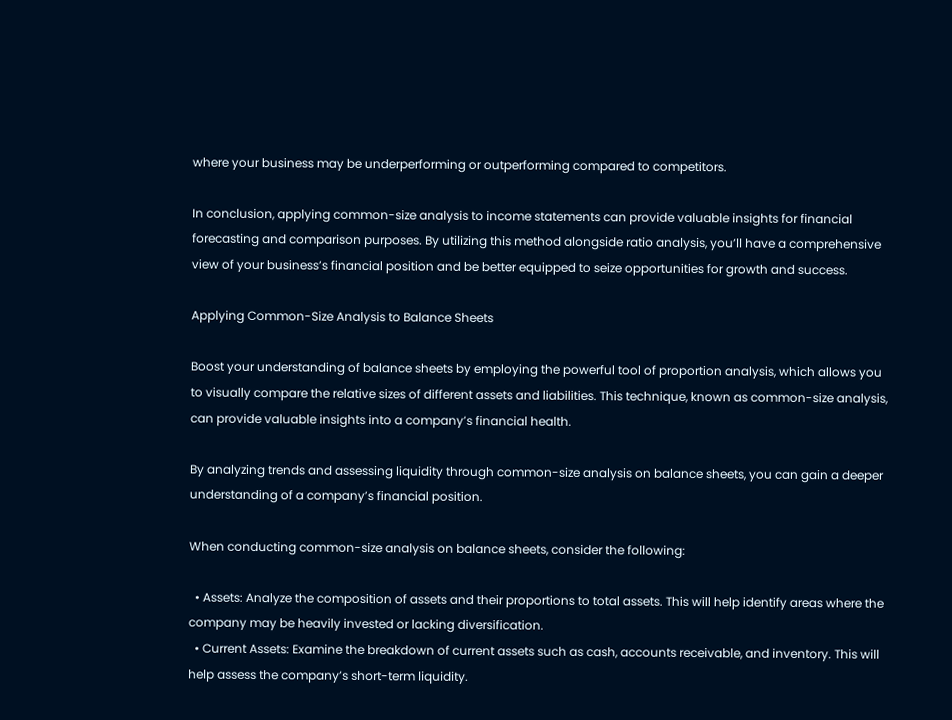where your business may be underperforming or outperforming compared to competitors.

In conclusion, applying common-size analysis to income statements can provide valuable insights for financial forecasting and comparison purposes. By utilizing this method alongside ratio analysis, you’ll have a comprehensive view of your business’s financial position and be better equipped to seize opportunities for growth and success.

Applying Common-Size Analysis to Balance Sheets

Boost your understanding of balance sheets by employing the powerful tool of proportion analysis, which allows you to visually compare the relative sizes of different assets and liabilities. This technique, known as common-size analysis, can provide valuable insights into a company’s financial health.

By analyzing trends and assessing liquidity through common-size analysis on balance sheets, you can gain a deeper understanding of a company’s financial position.

When conducting common-size analysis on balance sheets, consider the following:

  • Assets: Analyze the composition of assets and their proportions to total assets. This will help identify areas where the company may be heavily invested or lacking diversification.
  • Current Assets: Examine the breakdown of current assets such as cash, accounts receivable, and inventory. This will help assess the company’s short-term liquidity.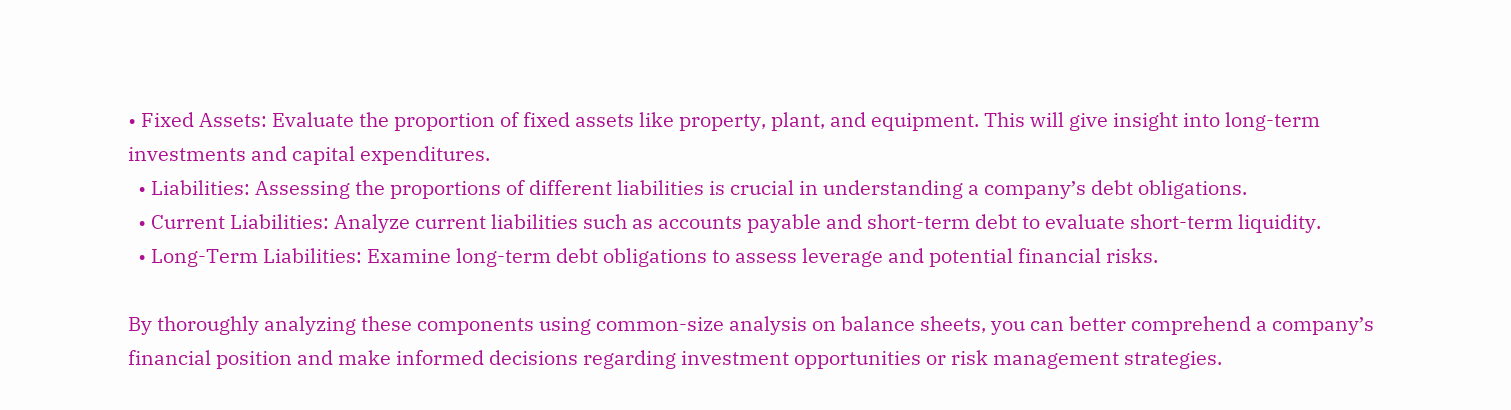• Fixed Assets: Evaluate the proportion of fixed assets like property, plant, and equipment. This will give insight into long-term investments and capital expenditures.
  • Liabilities: Assessing the proportions of different liabilities is crucial in understanding a company’s debt obligations.
  • Current Liabilities: Analyze current liabilities such as accounts payable and short-term debt to evaluate short-term liquidity.
  • Long-Term Liabilities: Examine long-term debt obligations to assess leverage and potential financial risks.

By thoroughly analyzing these components using common-size analysis on balance sheets, you can better comprehend a company’s financial position and make informed decisions regarding investment opportunities or risk management strategies.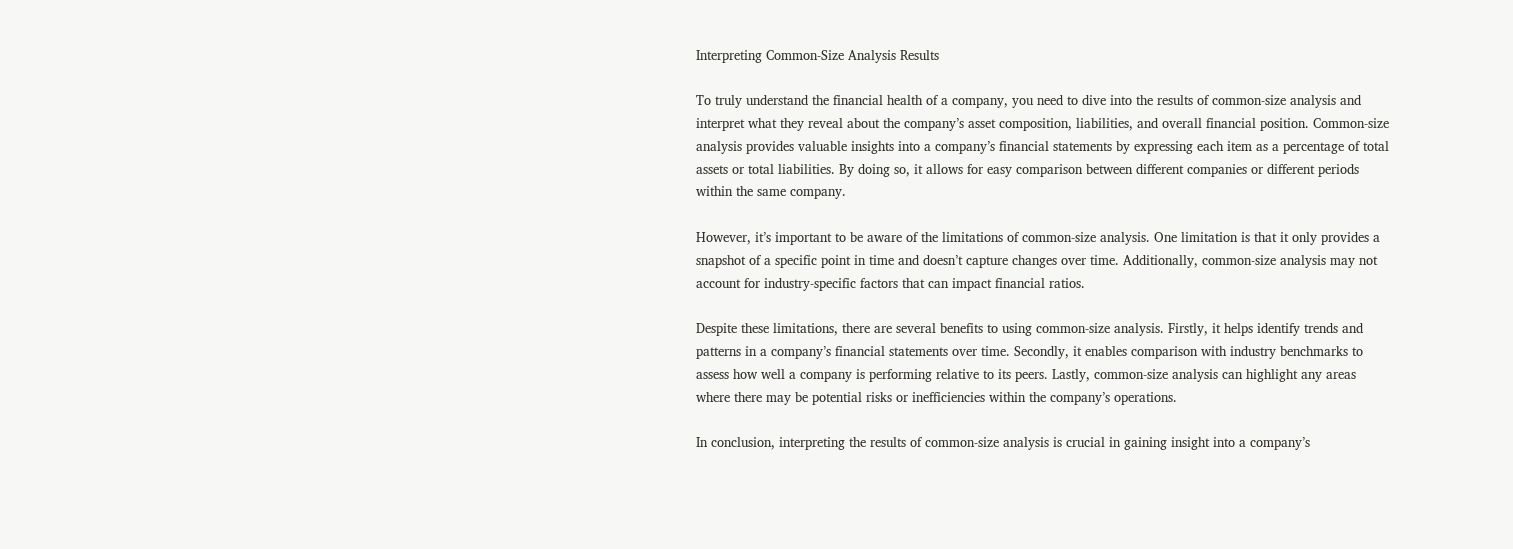Interpreting Common-Size Analysis Results

To truly understand the financial health of a company, you need to dive into the results of common-size analysis and interpret what they reveal about the company’s asset composition, liabilities, and overall financial position. Common-size analysis provides valuable insights into a company’s financial statements by expressing each item as a percentage of total assets or total liabilities. By doing so, it allows for easy comparison between different companies or different periods within the same company.

However, it’s important to be aware of the limitations of common-size analysis. One limitation is that it only provides a snapshot of a specific point in time and doesn’t capture changes over time. Additionally, common-size analysis may not account for industry-specific factors that can impact financial ratios.

Despite these limitations, there are several benefits to using common-size analysis. Firstly, it helps identify trends and patterns in a company’s financial statements over time. Secondly, it enables comparison with industry benchmarks to assess how well a company is performing relative to its peers. Lastly, common-size analysis can highlight any areas where there may be potential risks or inefficiencies within the company’s operations.

In conclusion, interpreting the results of common-size analysis is crucial in gaining insight into a company’s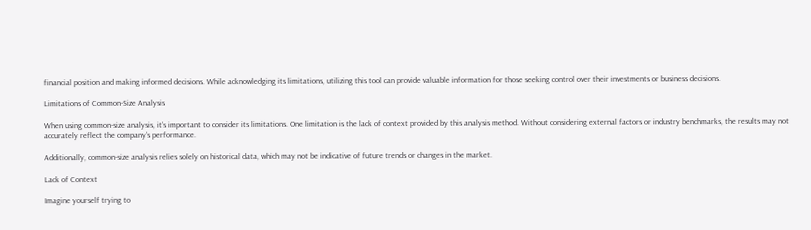financial position and making informed decisions. While acknowledging its limitations, utilizing this tool can provide valuable information for those seeking control over their investments or business decisions.

Limitations of Common-Size Analysis

When using common-size analysis, it’s important to consider its limitations. One limitation is the lack of context provided by this analysis method. Without considering external factors or industry benchmarks, the results may not accurately reflect the company’s performance.

Additionally, common-size analysis relies solely on historical data, which may not be indicative of future trends or changes in the market.

Lack of Context

Imagine yourself trying to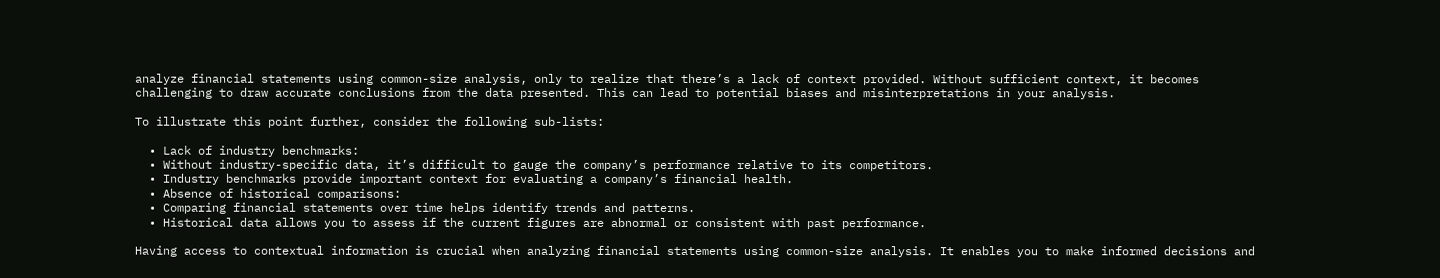analyze financial statements using common-size analysis, only to realize that there’s a lack of context provided. Without sufficient context, it becomes challenging to draw accurate conclusions from the data presented. This can lead to potential biases and misinterpretations in your analysis.

To illustrate this point further, consider the following sub-lists:

  • Lack of industry benchmarks:
  • Without industry-specific data, it’s difficult to gauge the company’s performance relative to its competitors.
  • Industry benchmarks provide important context for evaluating a company’s financial health.
  • Absence of historical comparisons:
  • Comparing financial statements over time helps identify trends and patterns.
  • Historical data allows you to assess if the current figures are abnormal or consistent with past performance.

Having access to contextual information is crucial when analyzing financial statements using common-size analysis. It enables you to make informed decisions and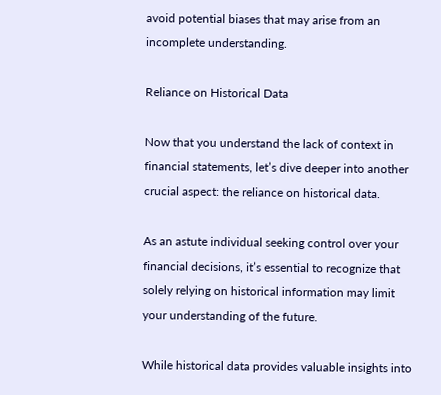avoid potential biases that may arise from an incomplete understanding.

Reliance on Historical Data

Now that you understand the lack of context in financial statements, let’s dive deeper into another crucial aspect: the reliance on historical data.

As an astute individual seeking control over your financial decisions, it’s essential to recognize that solely relying on historical information may limit your understanding of the future.

While historical data provides valuable insights into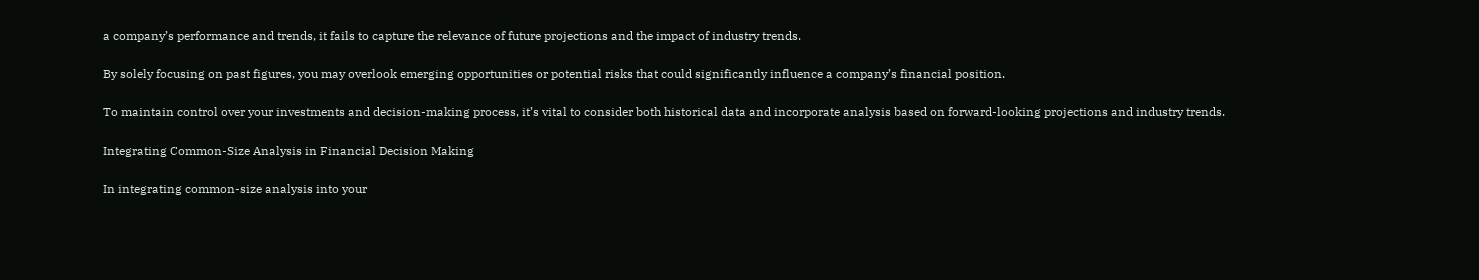a company’s performance and trends, it fails to capture the relevance of future projections and the impact of industry trends.

By solely focusing on past figures, you may overlook emerging opportunities or potential risks that could significantly influence a company’s financial position.

To maintain control over your investments and decision-making process, it’s vital to consider both historical data and incorporate analysis based on forward-looking projections and industry trends.

Integrating Common-Size Analysis in Financial Decision Making

In integrating common-size analysis into your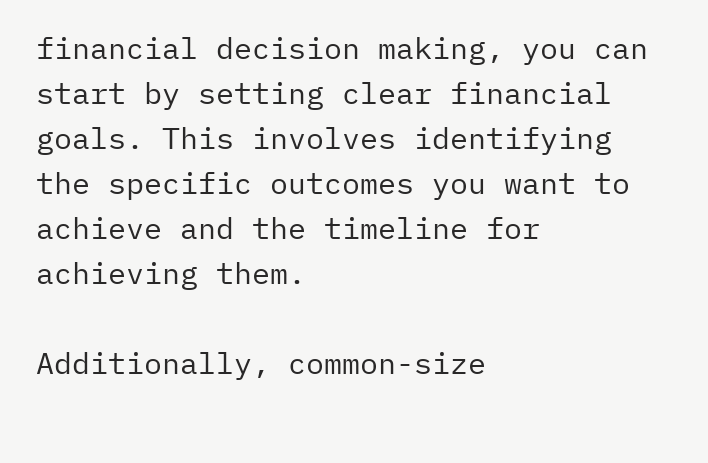financial decision making, you can start by setting clear financial goals. This involves identifying the specific outcomes you want to achieve and the timeline for achieving them.

Additionally, common-size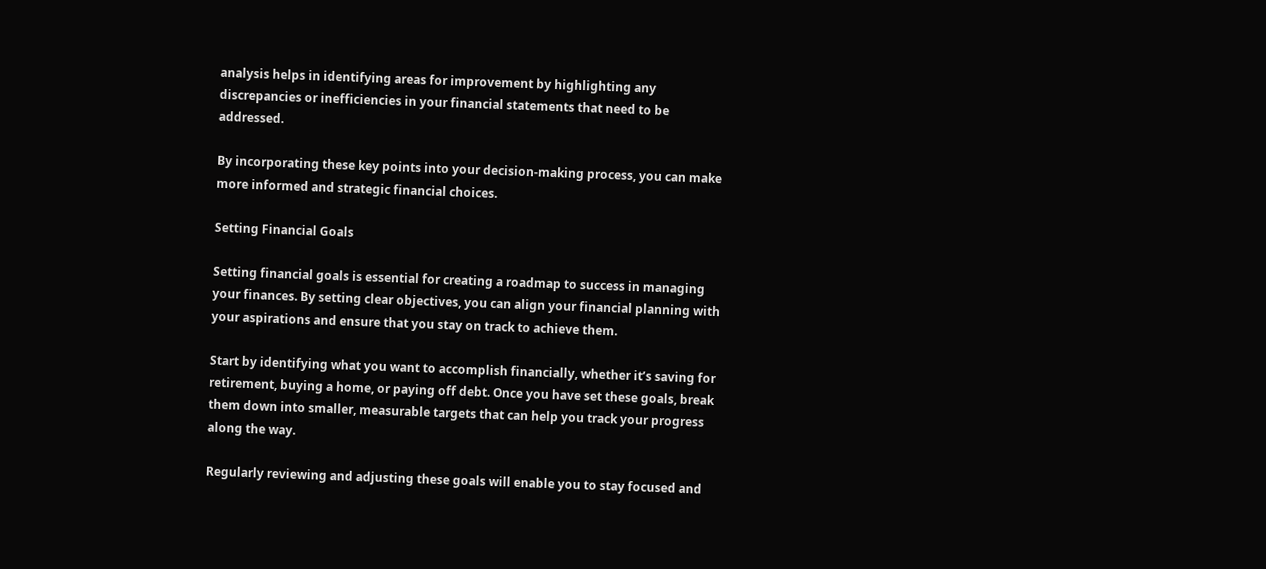analysis helps in identifying areas for improvement by highlighting any discrepancies or inefficiencies in your financial statements that need to be addressed.

By incorporating these key points into your decision-making process, you can make more informed and strategic financial choices.

Setting Financial Goals

Setting financial goals is essential for creating a roadmap to success in managing your finances. By setting clear objectives, you can align your financial planning with your aspirations and ensure that you stay on track to achieve them.

Start by identifying what you want to accomplish financially, whether it’s saving for retirement, buying a home, or paying off debt. Once you have set these goals, break them down into smaller, measurable targets that can help you track your progress along the way.

Regularly reviewing and adjusting these goals will enable you to stay focused and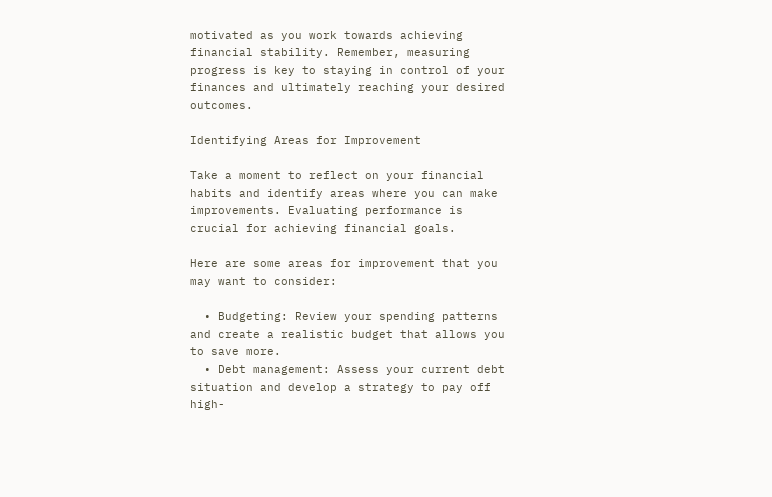motivated as you work towards achieving financial stability. Remember, measuring progress is key to staying in control of your finances and ultimately reaching your desired outcomes.

Identifying Areas for Improvement

Take a moment to reflect on your financial habits and identify areas where you can make improvements. Evaluating performance is crucial for achieving financial goals.

Here are some areas for improvement that you may want to consider:

  • Budgeting: Review your spending patterns and create a realistic budget that allows you to save more.
  • Debt management: Assess your current debt situation and develop a strategy to pay off high-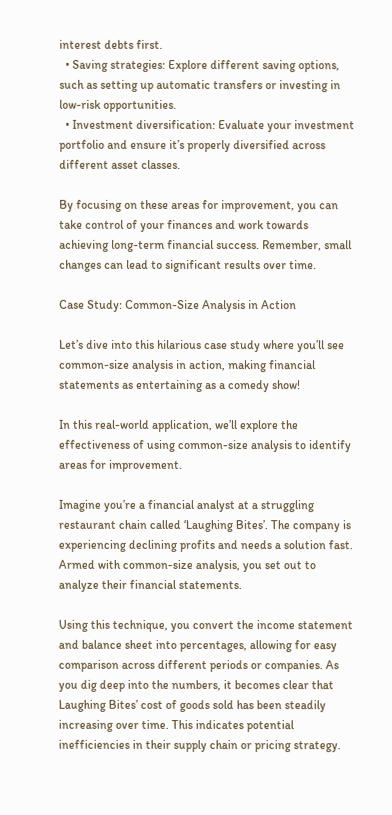interest debts first.
  • Saving strategies: Explore different saving options, such as setting up automatic transfers or investing in low-risk opportunities.
  • Investment diversification: Evaluate your investment portfolio and ensure it’s properly diversified across different asset classes.

By focusing on these areas for improvement, you can take control of your finances and work towards achieving long-term financial success. Remember, small changes can lead to significant results over time.

Case Study: Common-Size Analysis in Action

Let’s dive into this hilarious case study where you’ll see common-size analysis in action, making financial statements as entertaining as a comedy show!

In this real-world application, we’ll explore the effectiveness of using common-size analysis to identify areas for improvement.

Imagine you’re a financial analyst at a struggling restaurant chain called ‘Laughing Bites’. The company is experiencing declining profits and needs a solution fast. Armed with common-size analysis, you set out to analyze their financial statements.

Using this technique, you convert the income statement and balance sheet into percentages, allowing for easy comparison across different periods or companies. As you dig deep into the numbers, it becomes clear that Laughing Bites’ cost of goods sold has been steadily increasing over time. This indicates potential inefficiencies in their supply chain or pricing strategy.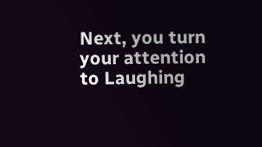Next, you turn your attention to Laughing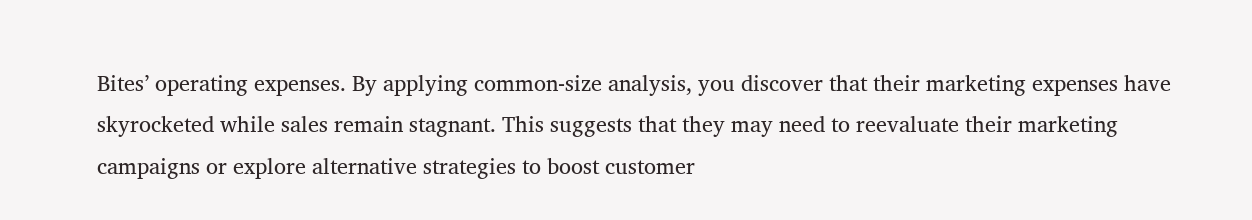Bites’ operating expenses. By applying common-size analysis, you discover that their marketing expenses have skyrocketed while sales remain stagnant. This suggests that they may need to reevaluate their marketing campaigns or explore alternative strategies to boost customer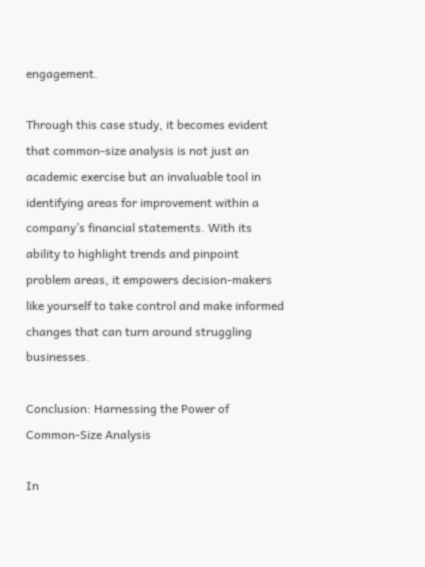engagement.

Through this case study, it becomes evident that common-size analysis is not just an academic exercise but an invaluable tool in identifying areas for improvement within a company’s financial statements. With its ability to highlight trends and pinpoint problem areas, it empowers decision-makers like yourself to take control and make informed changes that can turn around struggling businesses.

Conclusion: Harnessing the Power of Common-Size Analysis

In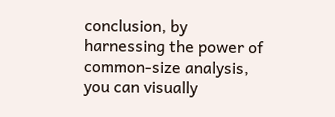conclusion, by harnessing the power of common-size analysis, you can visually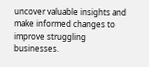uncover valuable insights and make informed changes to improve struggling businesses.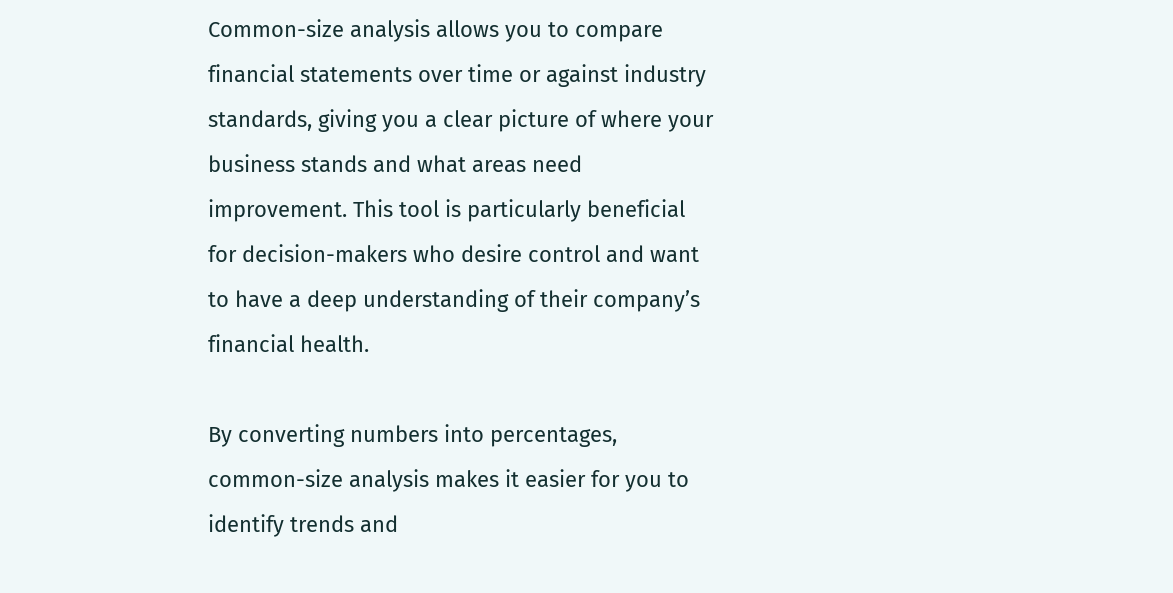Common-size analysis allows you to compare financial statements over time or against industry standards, giving you a clear picture of where your business stands and what areas need improvement. This tool is particularly beneficial for decision-makers who desire control and want to have a deep understanding of their company’s financial health.

By converting numbers into percentages, common-size analysis makes it easier for you to identify trends and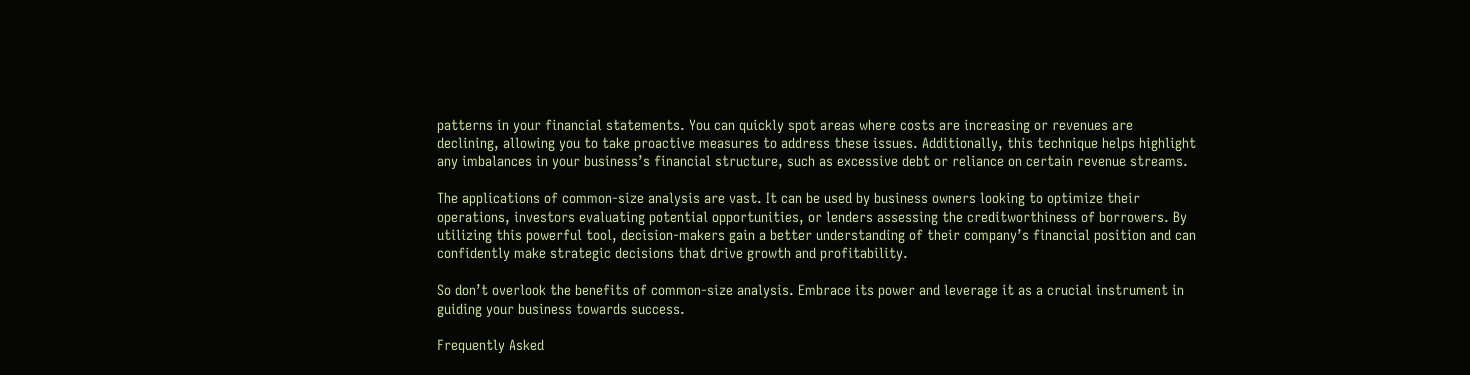patterns in your financial statements. You can quickly spot areas where costs are increasing or revenues are declining, allowing you to take proactive measures to address these issues. Additionally, this technique helps highlight any imbalances in your business’s financial structure, such as excessive debt or reliance on certain revenue streams.

The applications of common-size analysis are vast. It can be used by business owners looking to optimize their operations, investors evaluating potential opportunities, or lenders assessing the creditworthiness of borrowers. By utilizing this powerful tool, decision-makers gain a better understanding of their company’s financial position and can confidently make strategic decisions that drive growth and profitability.

So don’t overlook the benefits of common-size analysis. Embrace its power and leverage it as a crucial instrument in guiding your business towards success.

Frequently Asked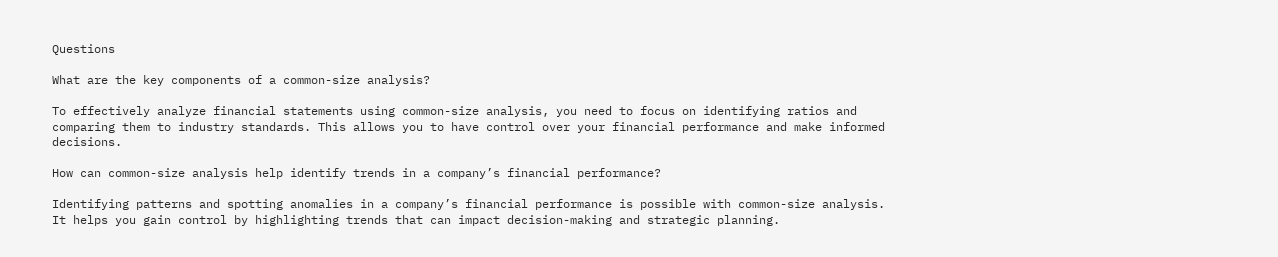Questions

What are the key components of a common-size analysis?

To effectively analyze financial statements using common-size analysis, you need to focus on identifying ratios and comparing them to industry standards. This allows you to have control over your financial performance and make informed decisions.

How can common-size analysis help identify trends in a company’s financial performance?

Identifying patterns and spotting anomalies in a company’s financial performance is possible with common-size analysis. It helps you gain control by highlighting trends that can impact decision-making and strategic planning.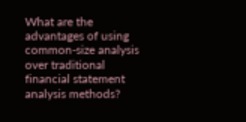What are the advantages of using common-size analysis over traditional financial statement analysis methods?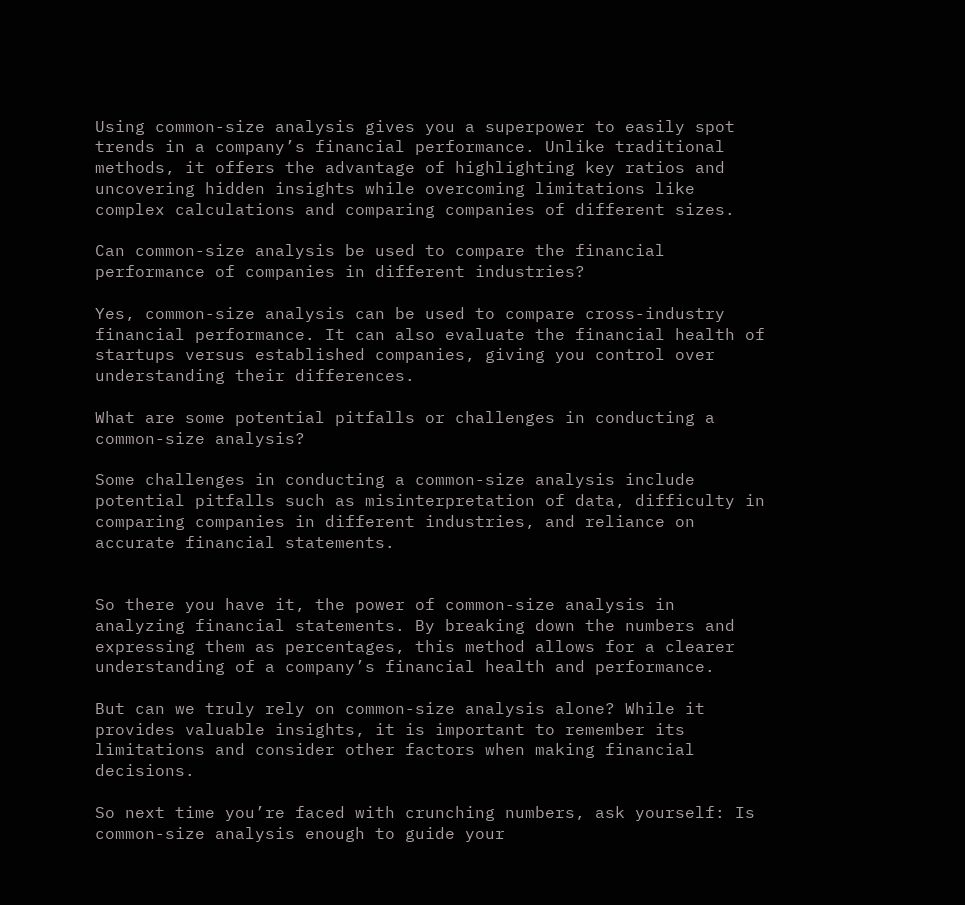Using common-size analysis gives you a superpower to easily spot trends in a company’s financial performance. Unlike traditional methods, it offers the advantage of highlighting key ratios and uncovering hidden insights while overcoming limitations like complex calculations and comparing companies of different sizes.

Can common-size analysis be used to compare the financial performance of companies in different industries?

Yes, common-size analysis can be used to compare cross-industry financial performance. It can also evaluate the financial health of startups versus established companies, giving you control over understanding their differences.

What are some potential pitfalls or challenges in conducting a common-size analysis?

Some challenges in conducting a common-size analysis include potential pitfalls such as misinterpretation of data, difficulty in comparing companies in different industries, and reliance on accurate financial statements.


So there you have it, the power of common-size analysis in analyzing financial statements. By breaking down the numbers and expressing them as percentages, this method allows for a clearer understanding of a company’s financial health and performance.

But can we truly rely on common-size analysis alone? While it provides valuable insights, it is important to remember its limitations and consider other factors when making financial decisions.

So next time you’re faced with crunching numbers, ask yourself: Is common-size analysis enough to guide your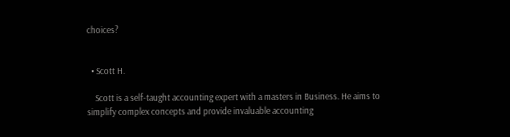choices?


  • Scott H.

    Scott is a self-taught accounting expert with a masters in Business. He aims to simplify complex concepts and provide invaluable accounting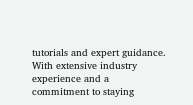tutorials and expert guidance. With extensive industry experience and a commitment to staying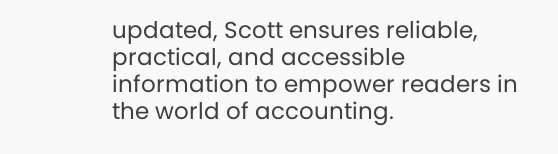updated, Scott ensures reliable, practical, and accessible information to empower readers in the world of accounting.